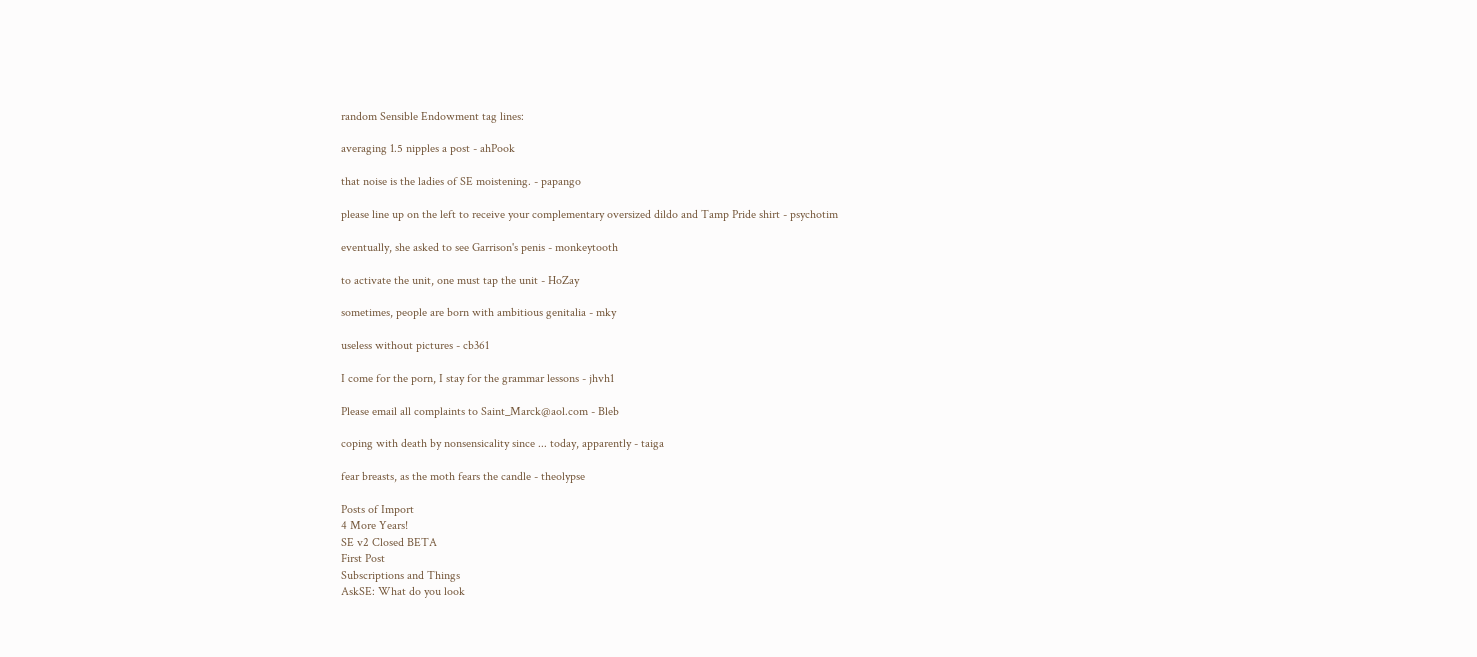random Sensible Endowment tag lines:

averaging 1.5 nipples a post - ahPook

that noise is the ladies of SE moistening. - papango

please line up on the left to receive your complementary oversized dildo and Tamp Pride shirt - psychotim

eventually, she asked to see Garrison's penis - monkeytooth

to activate the unit, one must tap the unit - HoZay

sometimes, people are born with ambitious genitalia - mky

useless without pictures - cb361

I come for the porn, I stay for the grammar lessons - jhvh1

Please email all complaints to Saint_Marck@aol.com - Bleb

coping with death by nonsensicality since ... today, apparently - taiga

fear breasts, as the moth fears the candle - theolypse

Posts of Import
4 More Years!
SE v2 Closed BETA
First Post
Subscriptions and Things
AskSE: What do you look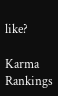like?

Karma Rankings